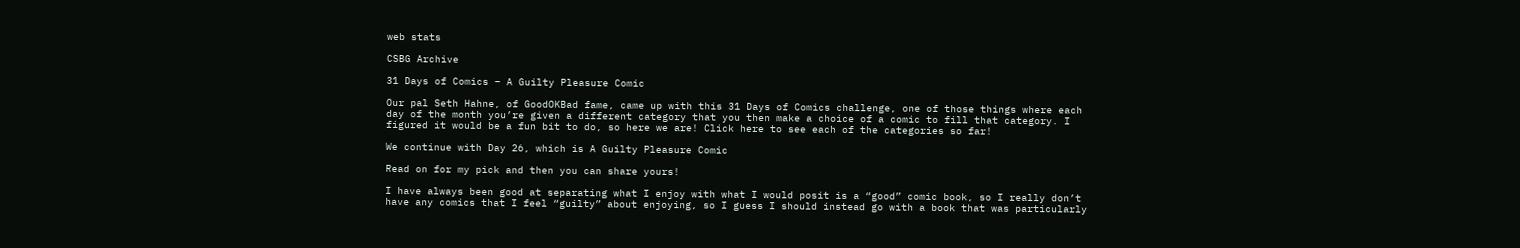web stats

CSBG Archive

31 Days of Comics – A Guilty Pleasure Comic

Our pal Seth Hahne, of GoodOKBad fame, came up with this 31 Days of Comics challenge, one of those things where each day of the month you’re given a different category that you then make a choice of a comic to fill that category. I figured it would be a fun bit to do, so here we are! Click here to see each of the categories so far!

We continue with Day 26, which is A Guilty Pleasure Comic

Read on for my pick and then you can share yours!

I have always been good at separating what I enjoy with what I would posit is a “good” comic book, so I really don’t have any comics that I feel “guilty” about enjoying, so I guess I should instead go with a book that was particularly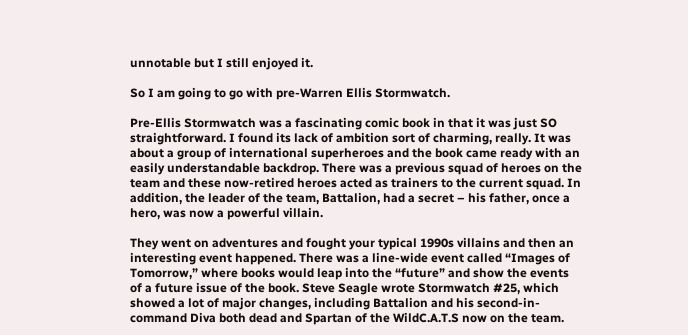unnotable but I still enjoyed it.

So I am going to go with pre-Warren Ellis Stormwatch.

Pre-Ellis Stormwatch was a fascinating comic book in that it was just SO straightforward. I found its lack of ambition sort of charming, really. It was about a group of international superheroes and the book came ready with an easily understandable backdrop. There was a previous squad of heroes on the team and these now-retired heroes acted as trainers to the current squad. In addition, the leader of the team, Battalion, had a secret – his father, once a hero, was now a powerful villain.

They went on adventures and fought your typical 1990s villains and then an interesting event happened. There was a line-wide event called “Images of Tomorrow,” where books would leap into the “future” and show the events of a future issue of the book. Steve Seagle wrote Stormwatch #25, which showed a lot of major changes, including Battalion and his second-in-command Diva both dead and Spartan of the WildC.A.T.S now on the team.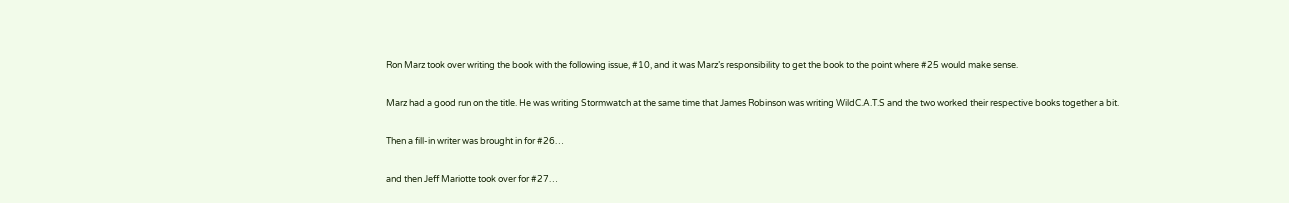Ron Marz took over writing the book with the following issue, #10, and it was Marz’s responsibility to get the book to the point where #25 would make sense.

Marz had a good run on the title. He was writing Stormwatch at the same time that James Robinson was writing WildC.A.T.S and the two worked their respective books together a bit.

Then a fill-in writer was brought in for #26…

and then Jeff Mariotte took over for #27…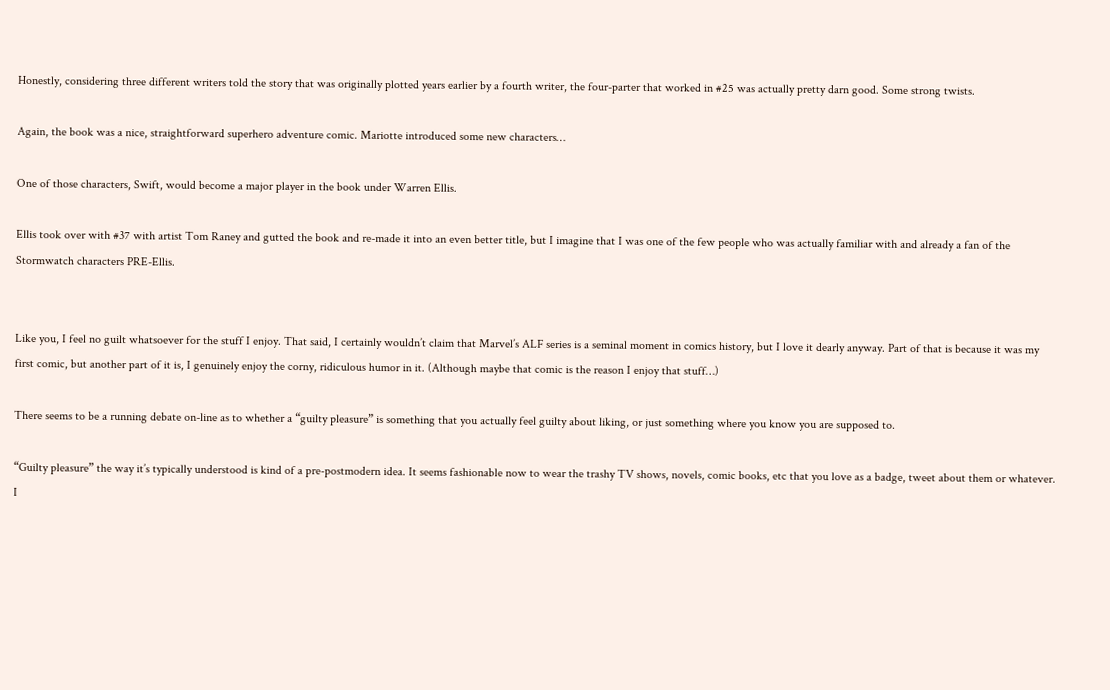Honestly, considering three different writers told the story that was originally plotted years earlier by a fourth writer, the four-parter that worked in #25 was actually pretty darn good. Some strong twists.

Again, the book was a nice, straightforward superhero adventure comic. Mariotte introduced some new characters…

One of those characters, Swift, would become a major player in the book under Warren Ellis.

Ellis took over with #37 with artist Tom Raney and gutted the book and re-made it into an even better title, but I imagine that I was one of the few people who was actually familiar with and already a fan of the Stormwatch characters PRE-Ellis.


Like you, I feel no guilt whatsoever for the stuff I enjoy. That said, I certainly wouldn’t claim that Marvel’s ALF series is a seminal moment in comics history, but I love it dearly anyway. Part of that is because it was my first comic, but another part of it is, I genuinely enjoy the corny, ridiculous humor in it. (Although maybe that comic is the reason I enjoy that stuff…)

There seems to be a running debate on-line as to whether a “guilty pleasure” is something that you actually feel guilty about liking, or just something where you know you are supposed to.

“Guilty pleasure” the way it’s typically understood is kind of a pre-postmodern idea. It seems fashionable now to wear the trashy TV shows, novels, comic books, etc that you love as a badge, tweet about them or whatever. I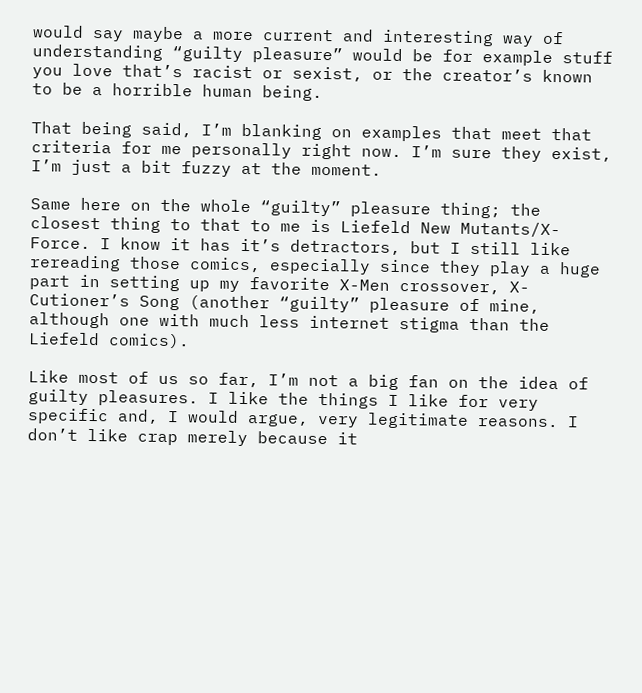would say maybe a more current and interesting way of understanding “guilty pleasure” would be for example stuff you love that’s racist or sexist, or the creator’s known to be a horrible human being.

That being said, I’m blanking on examples that meet that criteria for me personally right now. I’m sure they exist, I’m just a bit fuzzy at the moment.

Same here on the whole “guilty” pleasure thing; the closest thing to that to me is Liefeld New Mutants/X-Force. I know it has it’s detractors, but I still like rereading those comics, especially since they play a huge part in setting up my favorite X-Men crossover, X-Cutioner’s Song (another “guilty” pleasure of mine, although one with much less internet stigma than the Liefeld comics).

Like most of us so far, I’m not a big fan on the idea of guilty pleasures. I like the things I like for very specific and, I would argue, very legitimate reasons. I don’t like crap merely because it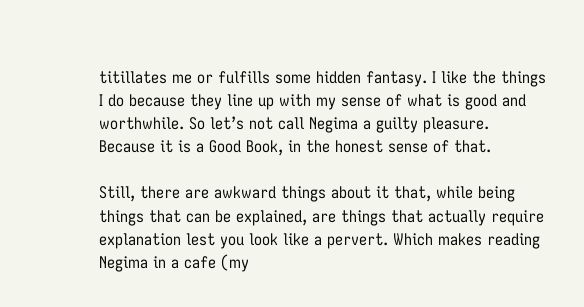titillates me or fulfills some hidden fantasy. I like the things I do because they line up with my sense of what is good and worthwhile. So let’s not call Negima a guilty pleasure. Because it is a Good Book, in the honest sense of that.

Still, there are awkward things about it that, while being things that can be explained, are things that actually require explanation lest you look like a pervert. Which makes reading Negima in a cafe (my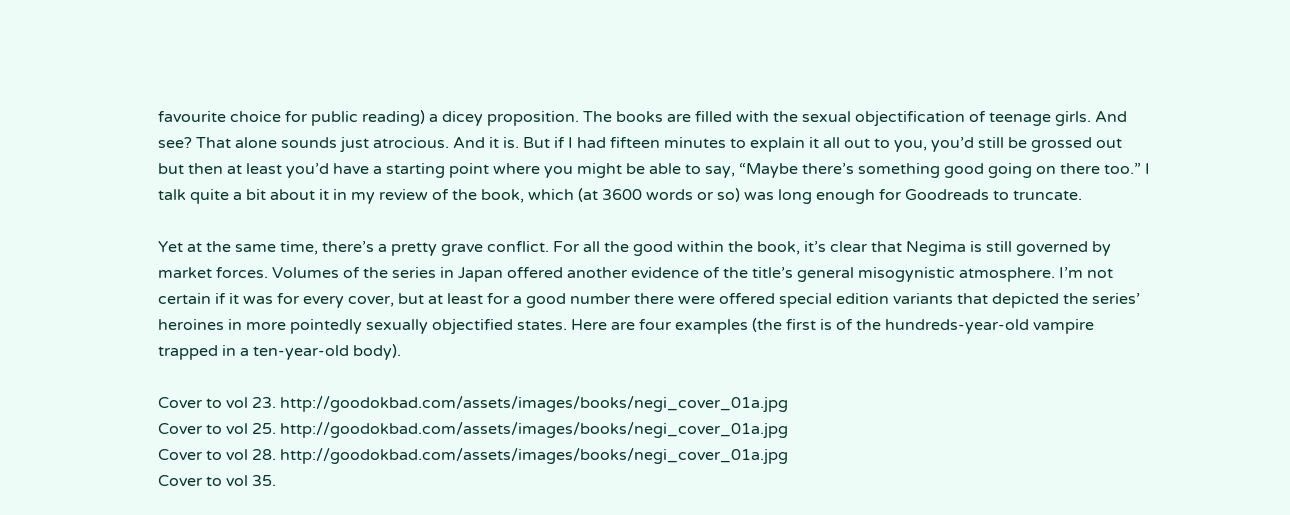favourite choice for public reading) a dicey proposition. The books are filled with the sexual objectification of teenage girls. And see? That alone sounds just atrocious. And it is. But if I had fifteen minutes to explain it all out to you, you’d still be grossed out but then at least you’d have a starting point where you might be able to say, “Maybe there’s something good going on there too.” I talk quite a bit about it in my review of the book, which (at 3600 words or so) was long enough for Goodreads to truncate.

Yet at the same time, there’s a pretty grave conflict. For all the good within the book, it’s clear that Negima is still governed by market forces. Volumes of the series in Japan offered another evidence of the title’s general misogynistic atmosphere. I’m not certain if it was for every cover, but at least for a good number there were offered special edition variants that depicted the series’ heroines in more pointedly sexually objectified states. Here are four examples (the first is of the hundreds-year-old vampire trapped in a ten-year-old body).

Cover to vol 23. http://goodokbad.com/assets/images/books/negi_cover_01a.jpg
Cover to vol 25. http://goodokbad.com/assets/images/books/negi_cover_01a.jpg
Cover to vol 28. http://goodokbad.com/assets/images/books/negi_cover_01a.jpg
Cover to vol 35.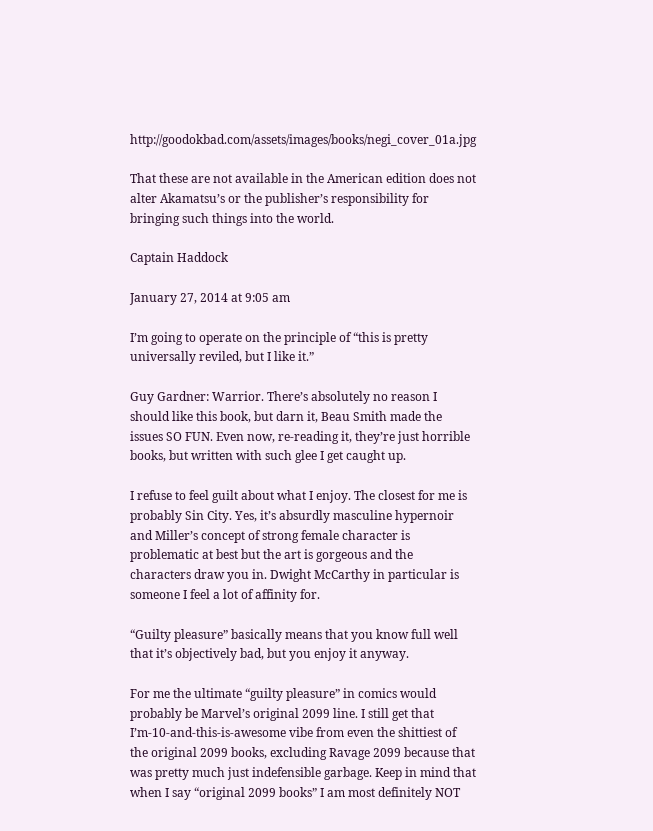http://goodokbad.com/assets/images/books/negi_cover_01a.jpg

That these are not available in the American edition does not alter Akamatsu’s or the publisher’s responsibility for bringing such things into the world.

Captain Haddock

January 27, 2014 at 9:05 am

I’m going to operate on the principle of “this is pretty universally reviled, but I like it.”

Guy Gardner: Warrior. There’s absolutely no reason I should like this book, but darn it, Beau Smith made the issues SO FUN. Even now, re-reading it, they’re just horrible books, but written with such glee I get caught up.

I refuse to feel guilt about what I enjoy. The closest for me is probably Sin City. Yes, it’s absurdly masculine hypernoir and Miller’s concept of strong female character is problematic at best but the art is gorgeous and the characters draw you in. Dwight McCarthy in particular is someone I feel a lot of affinity for.

“Guilty pleasure” basically means that you know full well that it’s objectively bad, but you enjoy it anyway.

For me the ultimate “guilty pleasure” in comics would probably be Marvel’s original 2099 line. I still get that I’m-10-and-this-is-awesome vibe from even the shittiest of the original 2099 books, excluding Ravage 2099 because that was pretty much just indefensible garbage. Keep in mind that when I say “original 2099 books” I am most definitely NOT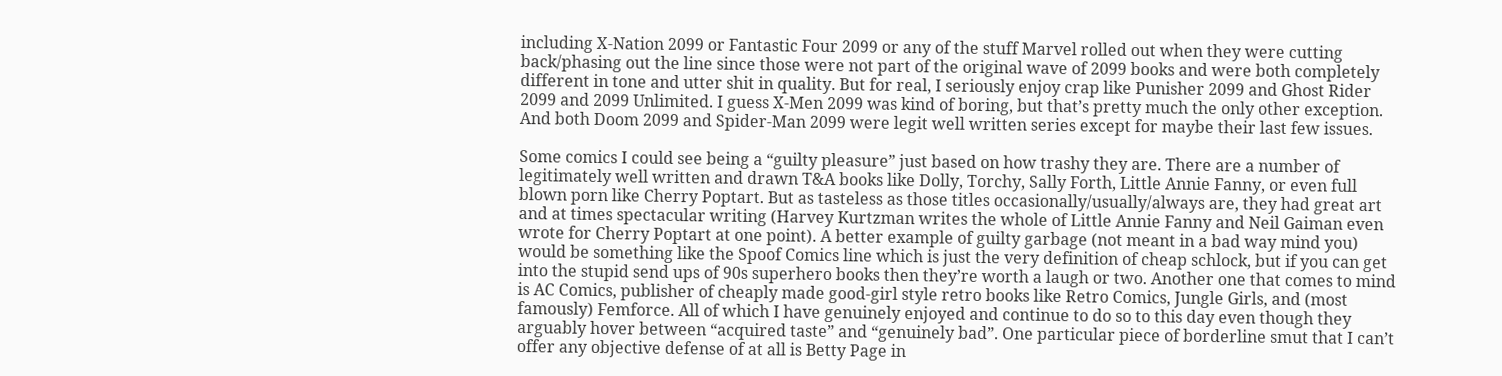including X-Nation 2099 or Fantastic Four 2099 or any of the stuff Marvel rolled out when they were cutting back/phasing out the line since those were not part of the original wave of 2099 books and were both completely different in tone and utter shit in quality. But for real, I seriously enjoy crap like Punisher 2099 and Ghost Rider 2099 and 2099 Unlimited. I guess X-Men 2099 was kind of boring, but that’s pretty much the only other exception. And both Doom 2099 and Spider-Man 2099 were legit well written series except for maybe their last few issues.

Some comics I could see being a “guilty pleasure” just based on how trashy they are. There are a number of legitimately well written and drawn T&A books like Dolly, Torchy, Sally Forth, Little Annie Fanny, or even full blown porn like Cherry Poptart. But as tasteless as those titles occasionally/usually/always are, they had great art and at times spectacular writing (Harvey Kurtzman writes the whole of Little Annie Fanny and Neil Gaiman even wrote for Cherry Poptart at one point). A better example of guilty garbage (not meant in a bad way mind you) would be something like the Spoof Comics line which is just the very definition of cheap schlock, but if you can get into the stupid send ups of 90s superhero books then they’re worth a laugh or two. Another one that comes to mind is AC Comics, publisher of cheaply made good-girl style retro books like Retro Comics, Jungle Girls, and (most famously) Femforce. All of which I have genuinely enjoyed and continue to do so to this day even though they arguably hover between “acquired taste” and “genuinely bad”. One particular piece of borderline smut that I can’t offer any objective defense of at all is Betty Page in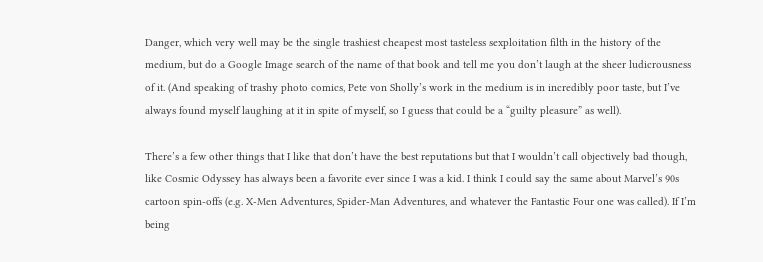Danger, which very well may be the single trashiest cheapest most tasteless sexploitation filth in the history of the medium, but do a Google Image search of the name of that book and tell me you don’t laugh at the sheer ludicrousness of it. (And speaking of trashy photo comics, Pete von Sholly’s work in the medium is in incredibly poor taste, but I’ve always found myself laughing at it in spite of myself, so I guess that could be a “guilty pleasure” as well).

There’s a few other things that I like that don’t have the best reputations but that I wouldn’t call objectively bad though, like Cosmic Odyssey has always been a favorite ever since I was a kid. I think I could say the same about Marvel’s 90s cartoon spin-offs (e.g. X-Men Adventures, Spider-Man Adventures, and whatever the Fantastic Four one was called). If I’m being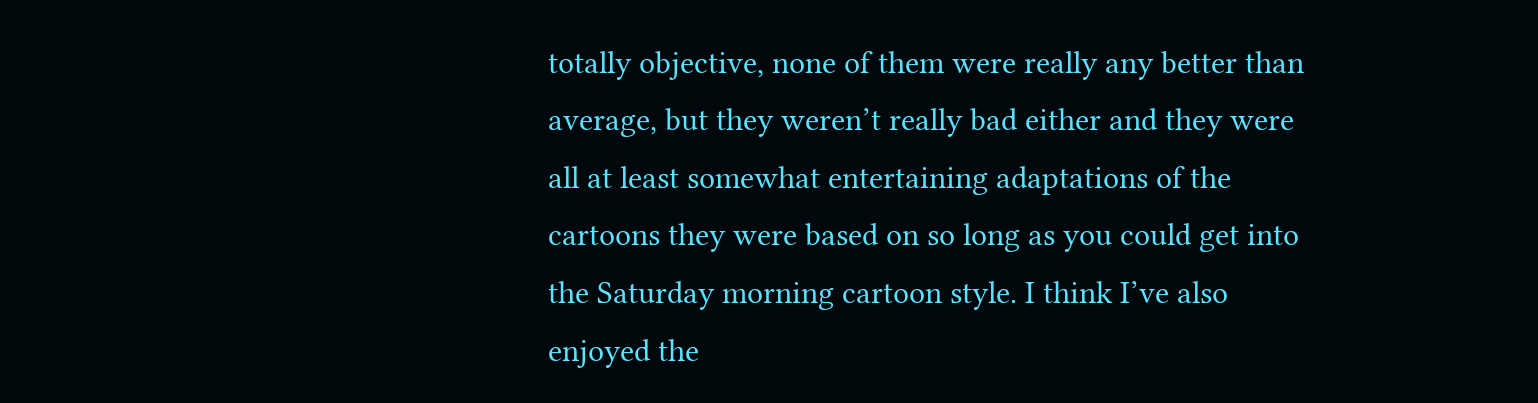totally objective, none of them were really any better than average, but they weren’t really bad either and they were all at least somewhat entertaining adaptations of the cartoons they were based on so long as you could get into the Saturday morning cartoon style. I think I’ve also enjoyed the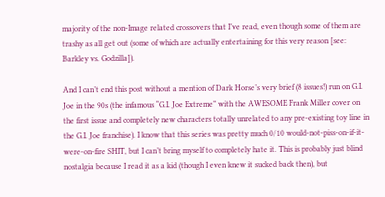majority of the non-Image related crossovers that I’ve read, even though some of them are trashy as all get out (some of which are actually entertaining for this very reason [see: Barkley vs. Godzilla]).

And I can’t end this post without a mention of Dark Horse’s very brief (8 issues!) run on G.I. Joe in the 90s (the infamous “G.I. Joe Extreme” with the AWESOME Frank Miller cover on the first issue and completely new characters totally unrelated to any pre-existing toy line in the G.I. Joe franchise). I know that this series was pretty much 0/10 would-not-piss-on-if-it-were-on-fire SHIT, but I can’t bring myself to completely hate it. This is probably just blind nostalgia because I read it as a kid (though I even knew it sucked back then), but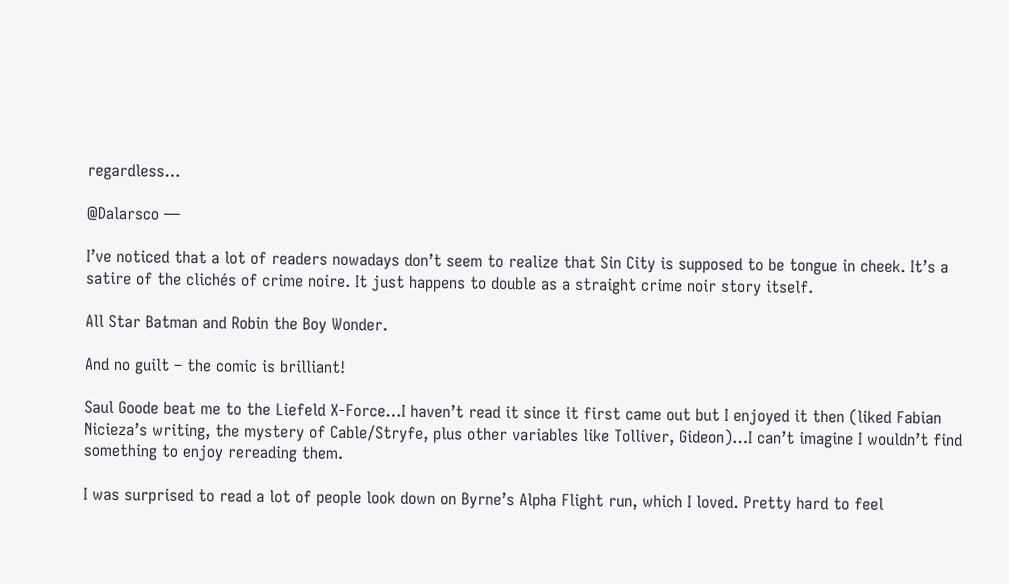regardless…

@Dalarsco —

I’ve noticed that a lot of readers nowadays don’t seem to realize that Sin City is supposed to be tongue in cheek. It’s a satire of the clichés of crime noire. It just happens to double as a straight crime noir story itself.

All Star Batman and Robin the Boy Wonder.

And no guilt – the comic is brilliant!

Saul Goode beat me to the Liefeld X-Force…I haven’t read it since it first came out but I enjoyed it then (liked Fabian Nicieza’s writing, the mystery of Cable/Stryfe, plus other variables like Tolliver, Gideon)…I can’t imagine I wouldn’t find something to enjoy rereading them.

I was surprised to read a lot of people look down on Byrne’s Alpha Flight run, which I loved. Pretty hard to feel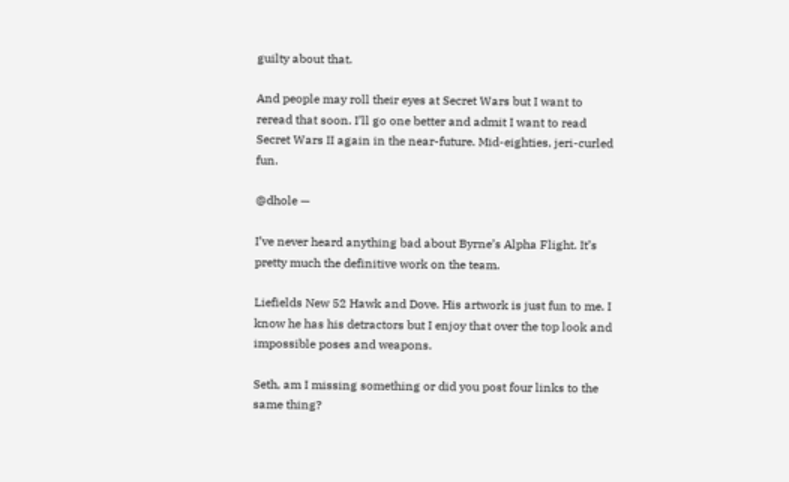guilty about that.

And people may roll their eyes at Secret Wars but I want to reread that soon. I’ll go one better and admit I want to read Secret Wars II again in the near-future. Mid-eighties, jeri-curled fun.

@dhole —

I’ve never heard anything bad about Byrne’s Alpha Flight. It’s pretty much the definitive work on the team.

Liefields New 52 Hawk and Dove. His artwork is just fun to me. I know he has his detractors but I enjoy that over the top look and impossible poses and weapons.

Seth, am I missing something or did you post four links to the same thing?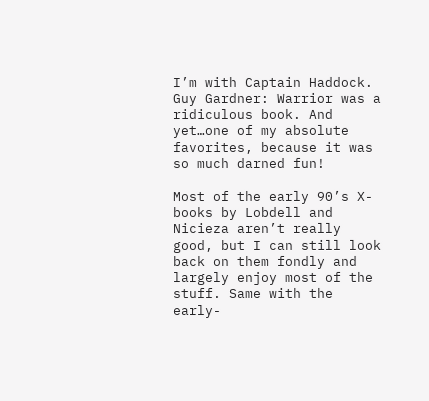I’m with Captain Haddock. Guy Gardner: Warrior was a ridiculous book. And yet…one of my absolute favorites, because it was so much darned fun!

Most of the early 90’s X-books by Lobdell and Nicieza aren’t really good, but I can still look back on them fondly and largely enjoy most of the stuff. Same with the early-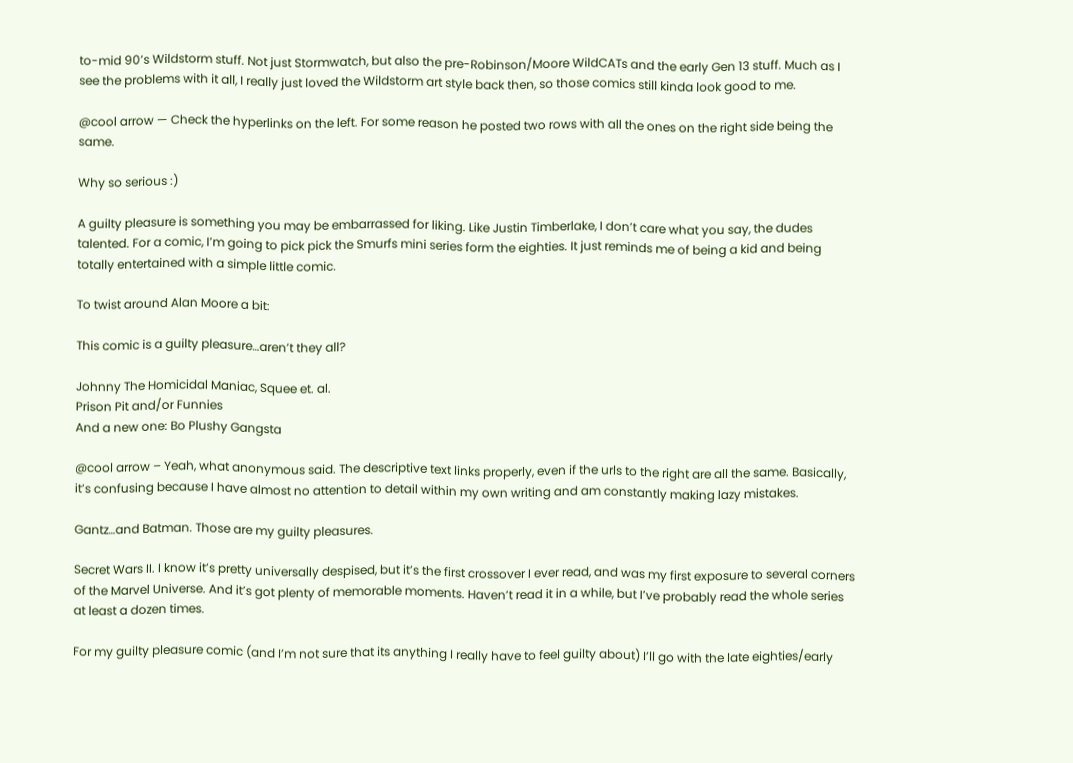to-mid 90’s Wildstorm stuff. Not just Stormwatch, but also the pre-Robinson/Moore WildCATs and the early Gen 13 stuff. Much as I see the problems with it all, I really just loved the Wildstorm art style back then, so those comics still kinda look good to me.

@cool arrow — Check the hyperlinks on the left. For some reason he posted two rows with all the ones on the right side being the same.

Why so serious :)

A guilty pleasure is something you may be embarrassed for liking. Like Justin Timberlake, I don’t care what you say, the dudes talented. For a comic, I’m going to pick pick the Smurfs mini series form the eighties. It just reminds me of being a kid and being totally entertained with a simple little comic.

To twist around Alan Moore a bit:

This comic is a guilty pleasure…aren’t they all?

Johnny The Homicidal Maniac, Squee et. al.
Prison Pit and/or Funnies
And a new one: Bo Plushy Gangsta

@cool arrow – Yeah, what anonymous said. The descriptive text links properly, even if the urls to the right are all the same. Basically, it’s confusing because I have almost no attention to detail within my own writing and am constantly making lazy mistakes.

Gantz…and Batman. Those are my guilty pleasures.

Secret Wars II. I know it’s pretty universally despised, but it’s the first crossover I ever read, and was my first exposure to several corners of the Marvel Universe. And it’s got plenty of memorable moments. Haven’t read it in a while, but I’ve probably read the whole series at least a dozen times.

For my guilty pleasure comic (and I’m not sure that its anything I really have to feel guilty about) I’ll go with the late eighties/early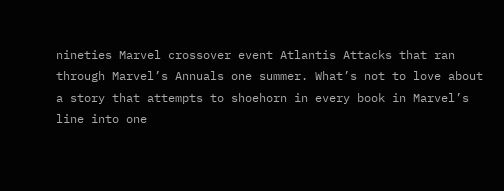nineties Marvel crossover event Atlantis Attacks that ran through Marvel’s Annuals one summer. What’s not to love about a story that attempts to shoehorn in every book in Marvel’s line into one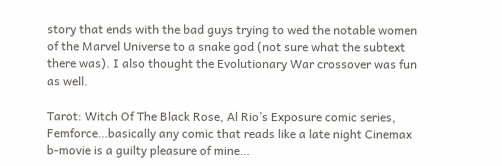story that ends with the bad guys trying to wed the notable women of the Marvel Universe to a snake god (not sure what the subtext there was). I also thought the Evolutionary War crossover was fun as well.

Tarot: Witch Of The Black Rose, Al Rio’s Exposure comic series, Femforce…basically any comic that reads like a late night Cinemax b-movie is a guilty pleasure of mine…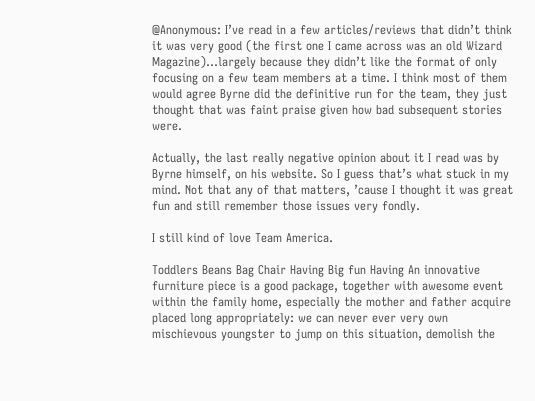@Anonymous: I’ve read in a few articles/reviews that didn’t think it was very good (the first one I came across was an old Wizard Magazine)…largely because they didn’t like the format of only focusing on a few team members at a time. I think most of them would agree Byrne did the definitive run for the team, they just thought that was faint praise given how bad subsequent stories were.

Actually, the last really negative opinion about it I read was by Byrne himself, on his website. So I guess that’s what stuck in my mind. Not that any of that matters, ’cause I thought it was great fun and still remember those issues very fondly.

I still kind of love Team America.

Toddlers Beans Bag Chair Having Big fun Having An innovative furniture piece is a good package, together with awesome event within the family home, especially the mother and father acquire placed long appropriately: we can never ever very own mischievous youngster to jump on this situation, demolish the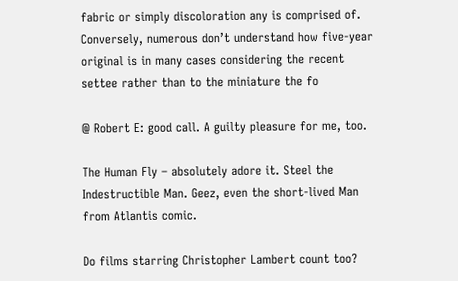fabric or simply discoloration any is comprised of. Conversely, numerous don’t understand how five-year original is in many cases considering the recent settee rather than to the miniature the fo

@ Robert E: good call. A guilty pleasure for me, too.

The Human Fly – absolutely adore it. Steel the Indestructible Man. Geez, even the short-lived Man from Atlantis comic.

Do films starring Christopher Lambert count too?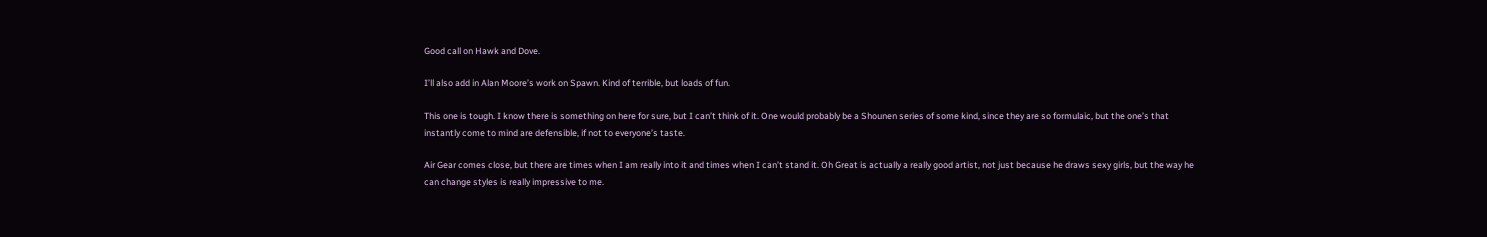Good call on Hawk and Dove.

I’ll also add in Alan Moore’s work on Spawn. Kind of terrible, but loads of fun.

This one is tough. I know there is something on here for sure, but I can’t think of it. One would probably be a Shounen series of some kind, since they are so formulaic, but the one’s that instantly come to mind are defensible, if not to everyone’s taste.

Air Gear comes close, but there are times when I am really into it and times when I can’t stand it. Oh Great is actually a really good artist, not just because he draws sexy girls, but the way he can change styles is really impressive to me.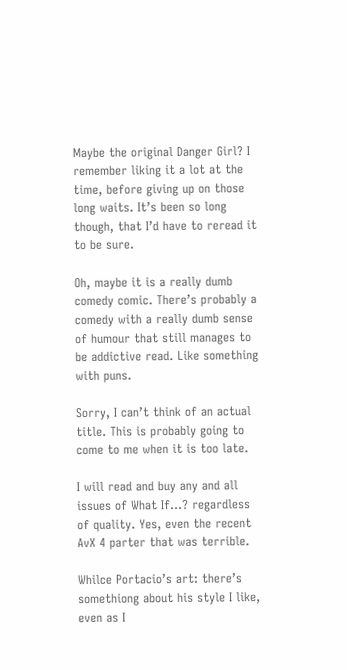Maybe the original Danger Girl? I remember liking it a lot at the time, before giving up on those long waits. It’s been so long though, that I’d have to reread it to be sure.

Oh, maybe it is a really dumb comedy comic. There’s probably a comedy with a really dumb sense of humour that still manages to be addictive read. Like something with puns.

Sorry, I can’t think of an actual title. This is probably going to come to me when it is too late.

I will read and buy any and all issues of What If…? regardless of quality. Yes, even the recent AvX 4 parter that was terrible.

Whilce Portacio’s art: there’s somethiong about his style I like, even as I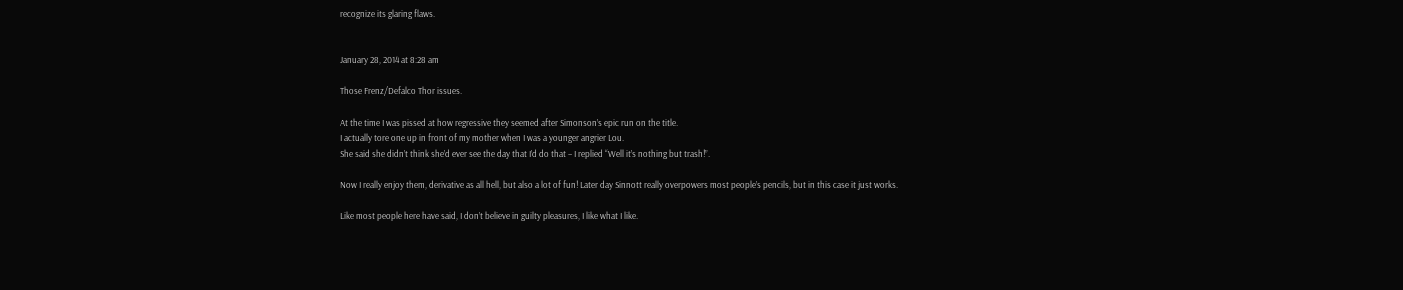recognize its glaring flaws.


January 28, 2014 at 8:28 am

Those Frenz/Defalco Thor issues.

At the time I was pissed at how regressive they seemed after Simonson’s epic run on the title.
I actually tore one up in front of my mother when I was a younger angrier Lou.
She said she didn’t think she’d ever see the day that I’d do that – I replied “Well it’s nothing but trash!”.

Now I really enjoy them, derivative as all hell, but also a lot of fun! Later day Sinnott really overpowers most people’s pencils, but in this case it just works.

Like most people here have said, I don’t believe in guilty pleasures, I like what I like.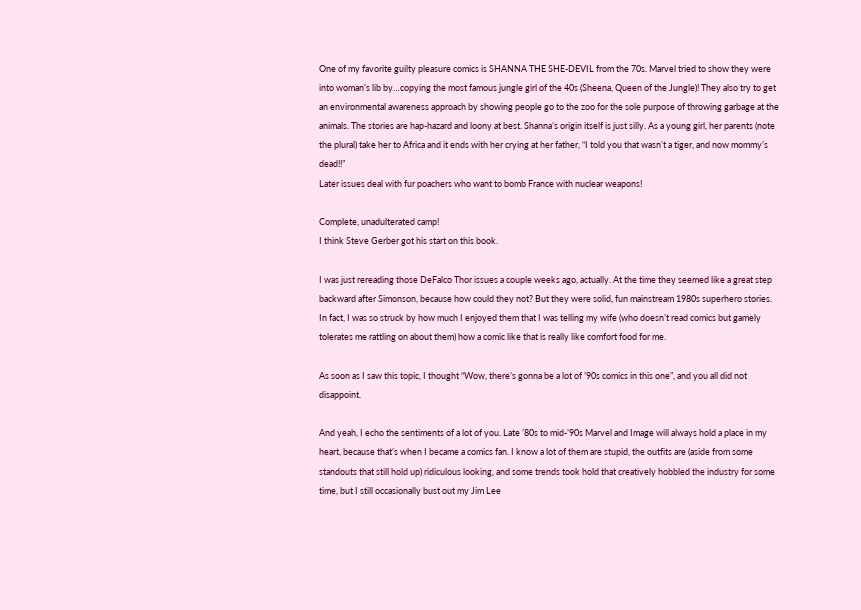One of my favorite guilty pleasure comics is SHANNA THE SHE-DEVIL from the 70s. Marvel tried to show they were into woman’s lib by…copying the most famous jungle girl of the 40s (Sheena, Queen of the Jungle)! They also try to get an environmental awareness approach by showing people go to the zoo for the sole purpose of throwing garbage at the animals. The stories are hap-hazard and loony at best. Shanna’s origin itself is just silly. As a young girl, her parents (note the plural) take her to Africa and it ends with her crying at her father, “I told you that wasn’t a tiger, and now mommy’s dead!!”
Later issues deal with fur poachers who want to bomb France with nuclear weapons!

Complete, unadulterated camp!
I think Steve Gerber got his start on this book.

I was just rereading those DeFalco Thor issues a couple weeks ago, actually. At the time they seemed like a great step backward after Simonson, because how could they not? But they were solid, fun mainstream 1980s superhero stories. In fact, I was so struck by how much I enjoyed them that I was telling my wife (who doesn’t read comics but gamely tolerates me rattling on about them) how a comic like that is really like comfort food for me.

As soon as I saw this topic, I thought “Wow, there’s gonna be a lot of ’90s comics in this one”, and you all did not disappoint.

And yeah, I echo the sentiments of a lot of you. Late ’80s to mid-’90s Marvel and Image will always hold a place in my heart, because that’s when I became a comics fan. I know a lot of them are stupid, the outfits are (aside from some standouts that still hold up) ridiculous looking, and some trends took hold that creatively hobbled the industry for some time, but I still occasionally bust out my Jim Lee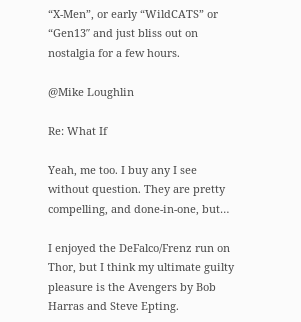“X-Men”, or early “WildCATS” or “Gen13″ and just bliss out on nostalgia for a few hours.

@Mike Loughlin

Re: What If

Yeah, me too. I buy any I see without question. They are pretty compelling, and done-in-one, but…

I enjoyed the DeFalco/Frenz run on Thor, but I think my ultimate guilty pleasure is the Avengers by Bob Harras and Steve Epting.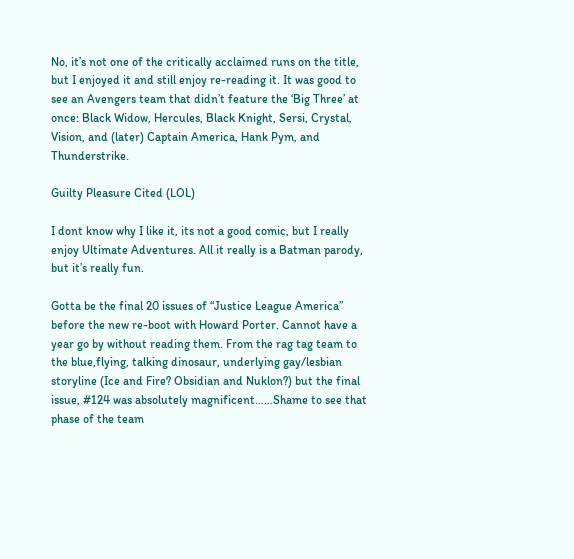No, it’s not one of the critically acclaimed runs on the title, but I enjoyed it and still enjoy re-reading it. It was good to see an Avengers team that didn’t feature the ‘Big Three’ at once: Black Widow, Hercules, Black Knight, Sersi, Crystal, Vision, and (later) Captain America, Hank Pym, and Thunderstrike.

Guilty Pleasure Cited (LOL)

I dont know why I like it, its not a good comic, but I really enjoy Ultimate Adventures. All it really is a Batman parody, but it’s really fun.

Gotta be the final 20 issues of “Justice League America” before the new re-boot with Howard Porter. Cannot have a year go by without reading them. From the rag tag team to the blue,flying, talking dinosaur, underlying gay/lesbian storyline (Ice and Fire? Obsidian and Nuklon?) but the final issue, #124 was absolutely magnificent……Shame to see that phase of the team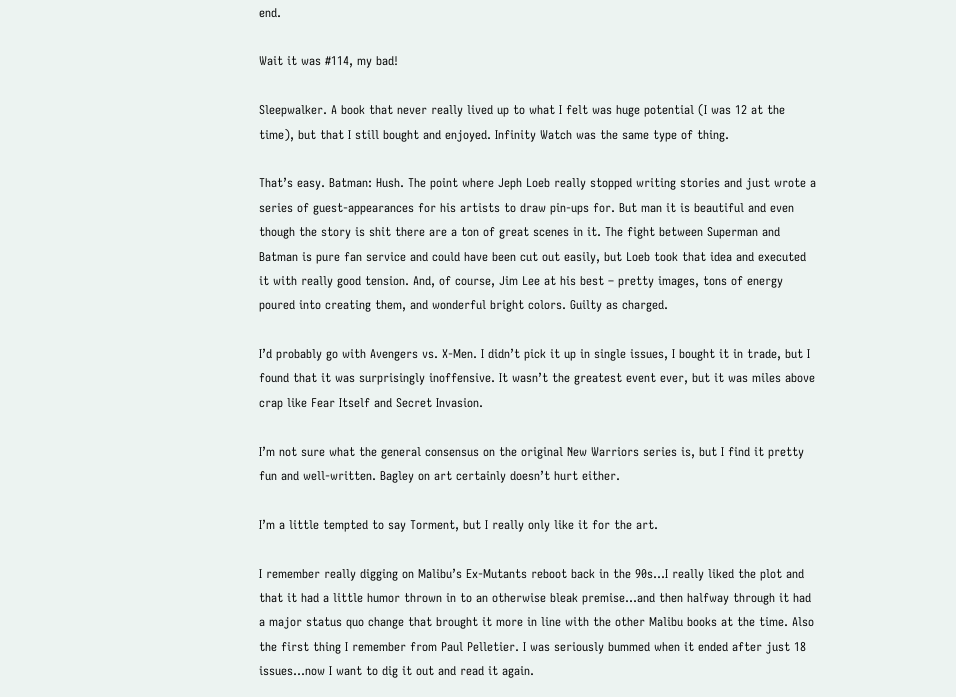end.

Wait it was #114, my bad!

Sleepwalker. A book that never really lived up to what I felt was huge potential (I was 12 at the time), but that I still bought and enjoyed. Infinity Watch was the same type of thing.

That’s easy. Batman: Hush. The point where Jeph Loeb really stopped writing stories and just wrote a series of guest-appearances for his artists to draw pin-ups for. But man it is beautiful and even though the story is shit there are a ton of great scenes in it. The fight between Superman and Batman is pure fan service and could have been cut out easily, but Loeb took that idea and executed it with really good tension. And, of course, Jim Lee at his best – pretty images, tons of energy poured into creating them, and wonderful bright colors. Guilty as charged.

I’d probably go with Avengers vs. X-Men. I didn’t pick it up in single issues, I bought it in trade, but I found that it was surprisingly inoffensive. It wasn’t the greatest event ever, but it was miles above crap like Fear Itself and Secret Invasion.

I’m not sure what the general consensus on the original New Warriors series is, but I find it pretty fun and well-written. Bagley on art certainly doesn’t hurt either.

I’m a little tempted to say Torment, but I really only like it for the art.

I remember really digging on Malibu’s Ex-Mutants reboot back in the 90s…I really liked the plot and that it had a little humor thrown in to an otherwise bleak premise…and then halfway through it had a major status quo change that brought it more in line with the other Malibu books at the time. Also the first thing I remember from Paul Pelletier. I was seriously bummed when it ended after just 18 issues…now I want to dig it out and read it again.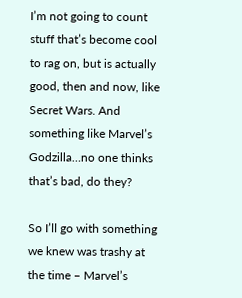I’m not going to count stuff that’s become cool to rag on, but is actually good, then and now, like Secret Wars. And something like Marvel’s Godzilla…no one thinks that’s bad, do they?

So I’ll go with something we knew was trashy at the time – Marvel’s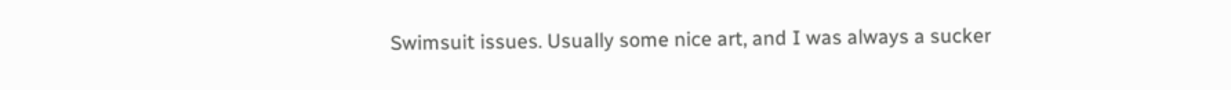Swimsuit issues. Usually some nice art, and I was always a sucker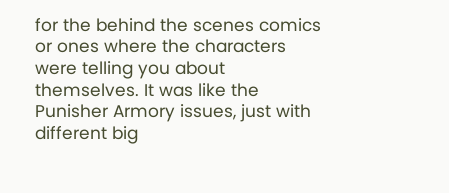for the behind the scenes comics or ones where the characters were telling you about themselves. It was like the Punisher Armory issues, just with different big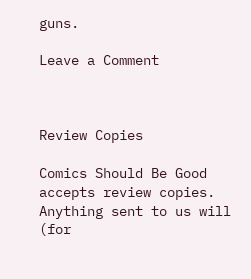guns.

Leave a Comment



Review Copies

Comics Should Be Good accepts review copies. Anything sent to us will (for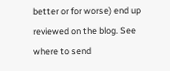better or for worse) end up reviewed on the blog. See where to send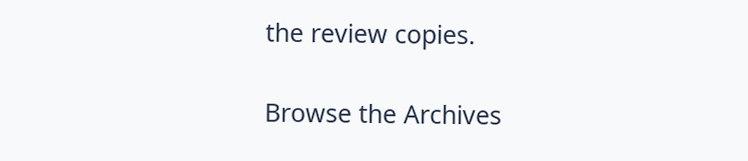the review copies.

Browse the Archives